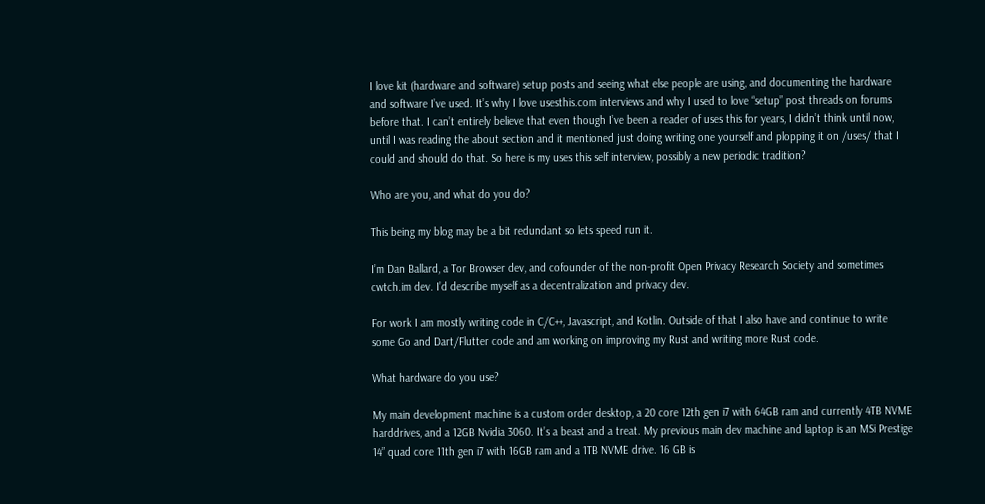I love kit (hardware and software) setup posts and seeing what else people are using, and documenting the hardware and software I’ve used. It’s why I love usesthis.com interviews and why I used to love “setup” post threads on forums before that. I can’t entirely believe that even though I’ve been a reader of uses this for years, I didn’t think until now, until I was reading the about section and it mentioned just doing writing one yourself and plopping it on /uses/ that I could and should do that. So here is my uses this self interview, possibly a new periodic tradition?

Who are you, and what do you do?

This being my blog may be a bit redundant so lets speed run it.

I’m Dan Ballard, a Tor Browser dev, and cofounder of the non-profit Open Privacy Research Society and sometimes cwtch.im dev. I’d describe myself as a decentralization and privacy dev.

For work I am mostly writing code in C/C++, Javascript, and Kotlin. Outside of that I also have and continue to write some Go and Dart/Flutter code and am working on improving my Rust and writing more Rust code.

What hardware do you use?

My main development machine is a custom order desktop, a 20 core 12th gen i7 with 64GB ram and currently 4TB NVME harddrives, and a 12GB Nvidia 3060. It’s a beast and a treat. My previous main dev machine and laptop is an MSi Prestige 14” quad core 11th gen i7 with 16GB ram and a 1TB NVME drive. 16 GB is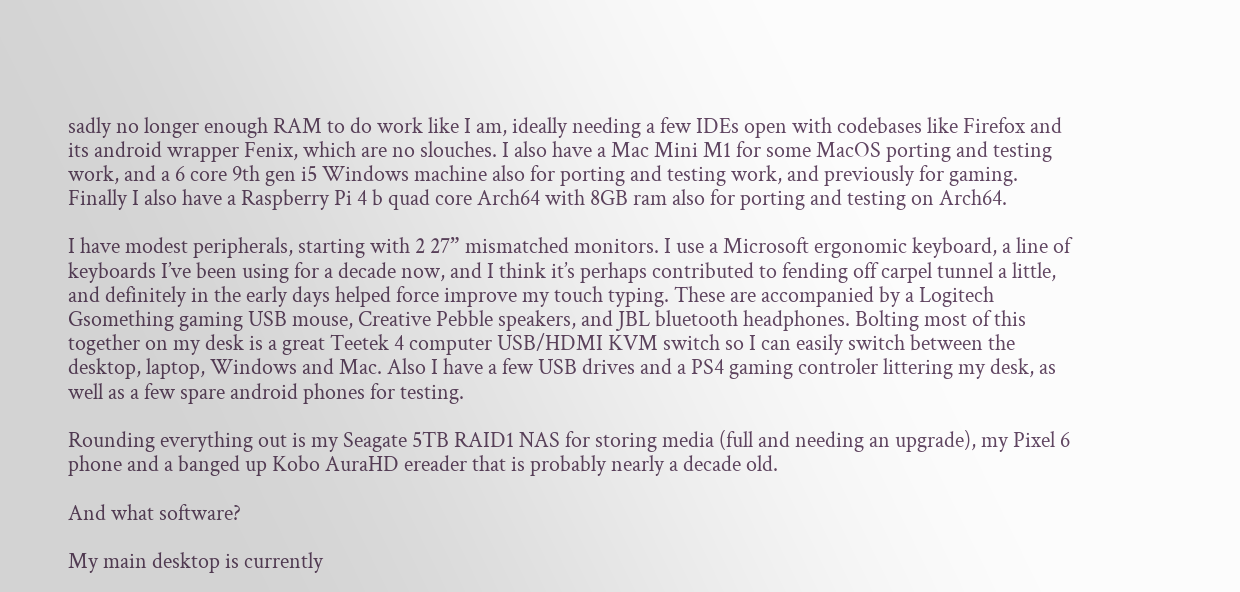sadly no longer enough RAM to do work like I am, ideally needing a few IDEs open with codebases like Firefox and its android wrapper Fenix, which are no slouches. I also have a Mac Mini M1 for some MacOS porting and testing work, and a 6 core 9th gen i5 Windows machine also for porting and testing work, and previously for gaming. Finally I also have a Raspberry Pi 4 b quad core Arch64 with 8GB ram also for porting and testing on Arch64.

I have modest peripherals, starting with 2 27” mismatched monitors. I use a Microsoft ergonomic keyboard, a line of keyboards I’ve been using for a decade now, and I think it’s perhaps contributed to fending off carpel tunnel a little, and definitely in the early days helped force improve my touch typing. These are accompanied by a Logitech Gsomething gaming USB mouse, Creative Pebble speakers, and JBL bluetooth headphones. Bolting most of this together on my desk is a great Teetek 4 computer USB/HDMI KVM switch so I can easily switch between the desktop, laptop, Windows and Mac. Also I have a few USB drives and a PS4 gaming controler littering my desk, as well as a few spare android phones for testing.

Rounding everything out is my Seagate 5TB RAID1 NAS for storing media (full and needing an upgrade), my Pixel 6 phone and a banged up Kobo AuraHD ereader that is probably nearly a decade old.

And what software?

My main desktop is currently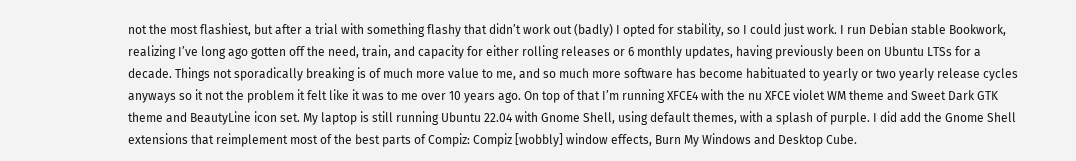not the most flashiest, but after a trial with something flashy that didn’t work out (badly) I opted for stability, so I could just work. I run Debian stable Bookwork, realizing I’ve long ago gotten off the need, train, and capacity for either rolling releases or 6 monthly updates, having previously been on Ubuntu LTSs for a decade. Things not sporadically breaking is of much more value to me, and so much more software has become habituated to yearly or two yearly release cycles anyways so it not the problem it felt like it was to me over 10 years ago. On top of that I’m running XFCE4 with the nu XFCE violet WM theme and Sweet Dark GTK theme and BeautyLine icon set. My laptop is still running Ubuntu 22.04 with Gnome Shell, using default themes, with a splash of purple. I did add the Gnome Shell extensions that reimplement most of the best parts of Compiz: Compiz [wobbly] window effects, Burn My Windows and Desktop Cube.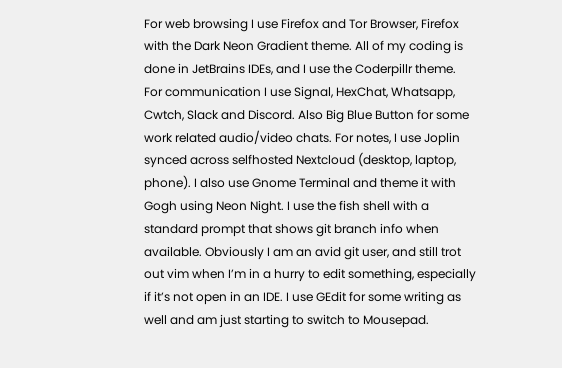For web browsing I use Firefox and Tor Browser, Firefox with the Dark Neon Gradient theme. All of my coding is done in JetBrains IDEs, and I use the Coderpillr theme. For communication I use Signal, HexChat, Whatsapp, Cwtch, Slack and Discord. Also Big Blue Button for some work related audio/video chats. For notes, I use Joplin synced across selfhosted Nextcloud (desktop, laptop, phone). I also use Gnome Terminal and theme it with Gogh using Neon Night. I use the fish shell with a standard prompt that shows git branch info when available. Obviously I am an avid git user, and still trot out vim when I’m in a hurry to edit something, especially if it’s not open in an IDE. I use GEdit for some writing as well and am just starting to switch to Mousepad.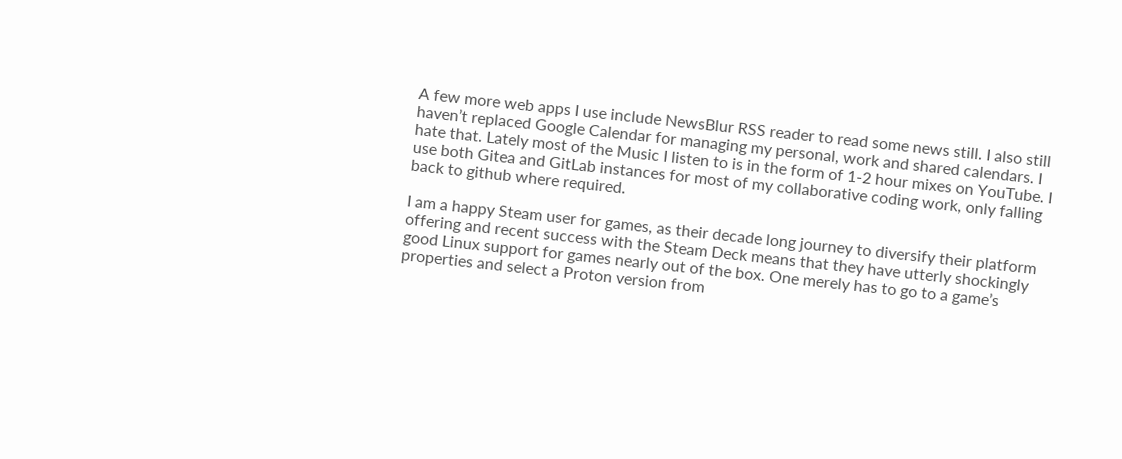A few more web apps I use include NewsBlur RSS reader to read some news still. I also still haven’t replaced Google Calendar for managing my personal, work and shared calendars. I hate that. Lately most of the Music I listen to is in the form of 1-2 hour mixes on YouTube. I use both Gitea and GitLab instances for most of my collaborative coding work, only falling back to github where required.

I am a happy Steam user for games, as their decade long journey to diversify their platform offering and recent success with the Steam Deck means that they have utterly shockingly good Linux support for games nearly out of the box. One merely has to go to a game’s properties and select a Proton version from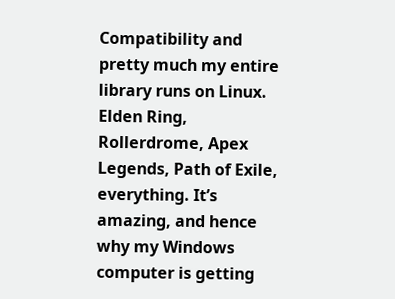Compatibility and pretty much my entire library runs on Linux. Elden Ring, Rollerdrome, Apex Legends, Path of Exile, everything. It’s amazing, and hence why my Windows computer is getting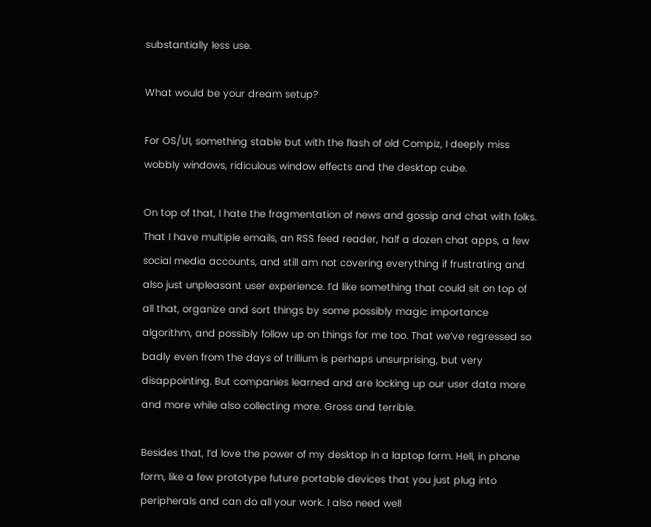substantially less use.

What would be your dream setup?

For OS/UI, something stable but with the flash of old Compiz, I deeply miss wobbly windows, ridiculous window effects and the desktop cube.

On top of that, I hate the fragmentation of news and gossip and chat with folks. That I have multiple emails, an RSS feed reader, half a dozen chat apps, a few social media accounts, and still am not covering everything if frustrating and also just unpleasant user experience. I’d like something that could sit on top of all that, organize and sort things by some possibly magic importance algorithm, and possibly follow up on things for me too. That we’ve regressed so badly even from the days of trillium is perhaps unsurprising, but very disappointing. But companies learned and are locking up our user data more and more while also collecting more. Gross and terrible.

Besides that, I’d love the power of my desktop in a laptop form. Hell, in phone form, like a few prototype future portable devices that you just plug into peripherals and can do all your work. I also need well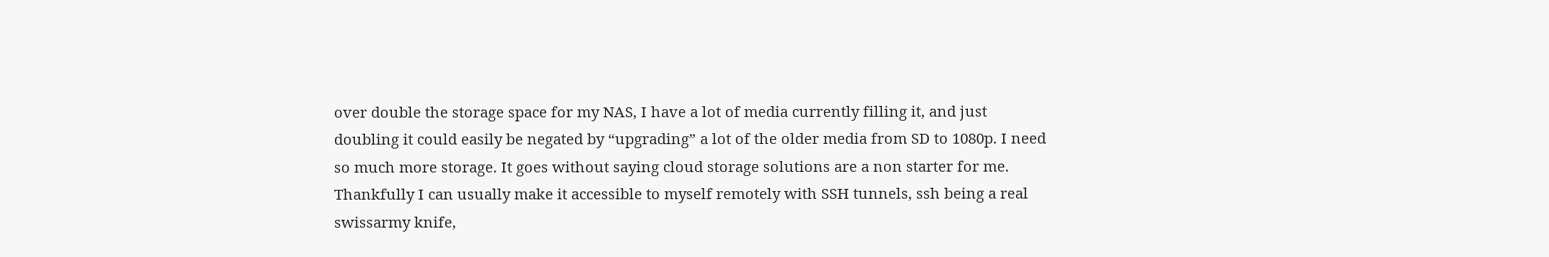over double the storage space for my NAS, I have a lot of media currently filling it, and just doubling it could easily be negated by “upgrading” a lot of the older media from SD to 1080p. I need so much more storage. It goes without saying cloud storage solutions are a non starter for me. Thankfully I can usually make it accessible to myself remotely with SSH tunnels, ssh being a real swissarmy knife,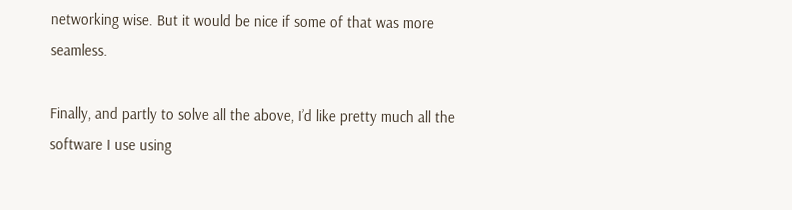networking wise. But it would be nice if some of that was more seamless.

Finally, and partly to solve all the above, I’d like pretty much all the software I use using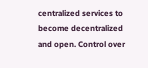centralized services to become decentralized and open. Control over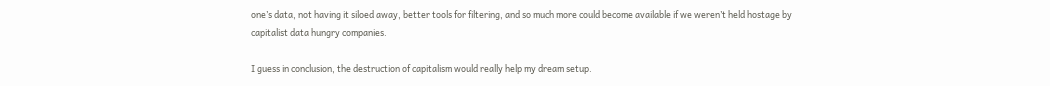one’s data, not having it siloed away, better tools for filtering, and so much more could become available if we weren’t held hostage by capitalist data hungry companies.

I guess in conclusion, the destruction of capitalism would really help my dream setup.